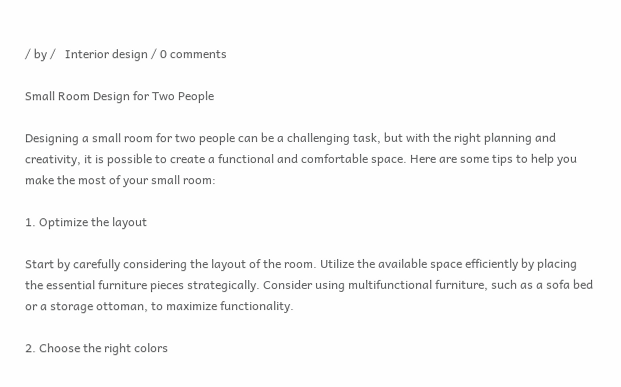/ by /   Interior design / 0 comments

Small Room Design for Two People

Designing a small room for two people can be a challenging task, but with the right planning and creativity, it is possible to create a functional and comfortable space. Here are some tips to help you make the most of your small room:

1. Optimize the layout

Start by carefully considering the layout of the room. Utilize the available space efficiently by placing the essential furniture pieces strategically. Consider using multifunctional furniture, such as a sofa bed or a storage ottoman, to maximize functionality.

2. Choose the right colors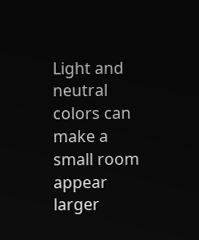Light and neutral colors can make a small room appear larger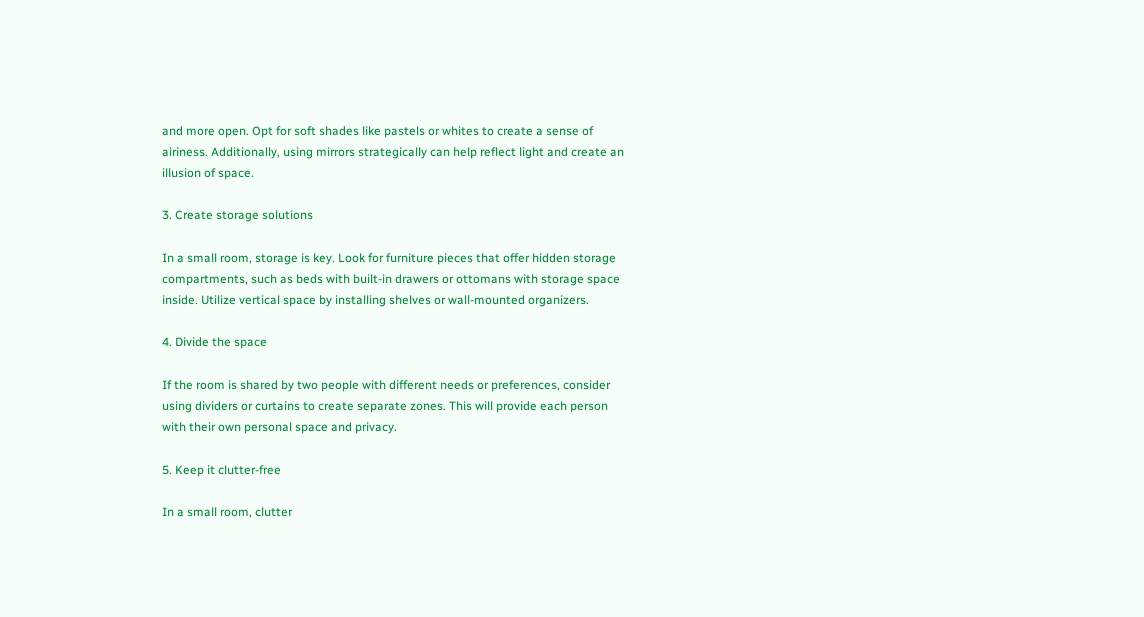and more open. Opt for soft shades like pastels or whites to create a sense of airiness. Additionally, using mirrors strategically can help reflect light and create an illusion of space.

3. Create storage solutions

In a small room, storage is key. Look for furniture pieces that offer hidden storage compartments, such as beds with built-in drawers or ottomans with storage space inside. Utilize vertical space by installing shelves or wall-mounted organizers.

4. Divide the space

If the room is shared by two people with different needs or preferences, consider using dividers or curtains to create separate zones. This will provide each person with their own personal space and privacy.

5. Keep it clutter-free

In a small room, clutter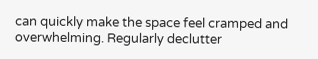can quickly make the space feel cramped and overwhelming. Regularly declutter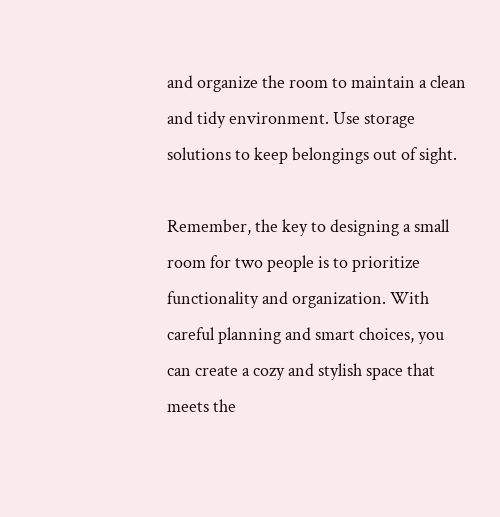and organize the room to maintain a clean and tidy environment. Use storage solutions to keep belongings out of sight.

Remember, the key to designing a small room for two people is to prioritize functionality and organization. With careful planning and smart choices, you can create a cozy and stylish space that meets the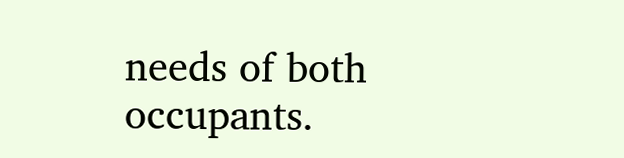needs of both occupants.